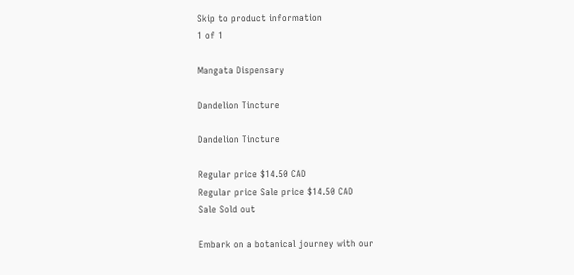Skip to product information
1 of 1

Mangata Dispensary

Dandelion Tincture

Dandelion Tincture

Regular price $14.50 CAD
Regular price Sale price $14.50 CAD
Sale Sold out

Embark on a botanical journey with our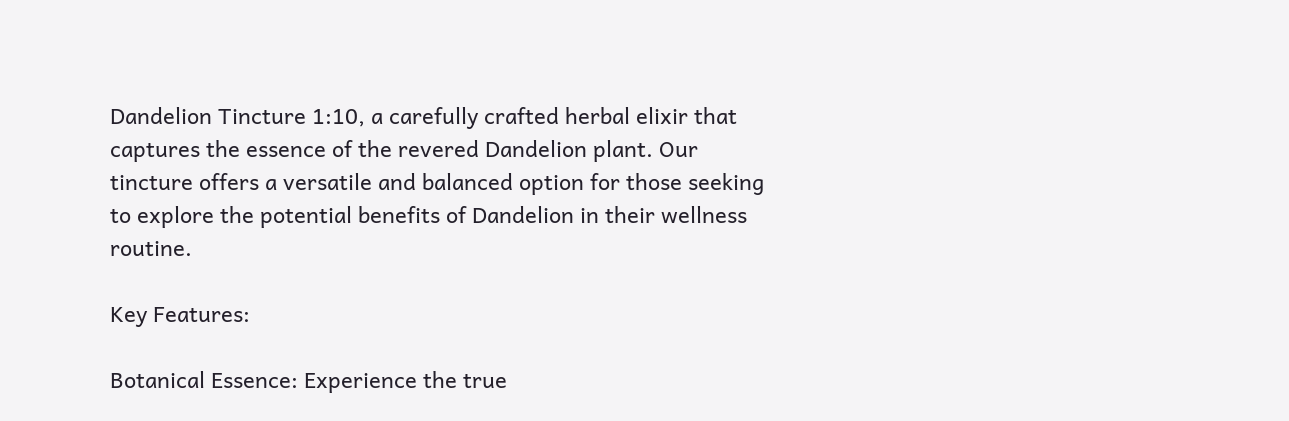Dandelion Tincture 1:10, a carefully crafted herbal elixir that captures the essence of the revered Dandelion plant. Our tincture offers a versatile and balanced option for those seeking to explore the potential benefits of Dandelion in their wellness routine.

Key Features:

Botanical Essence: Experience the true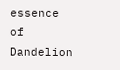essence of Dandelion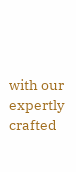with our expertly crafted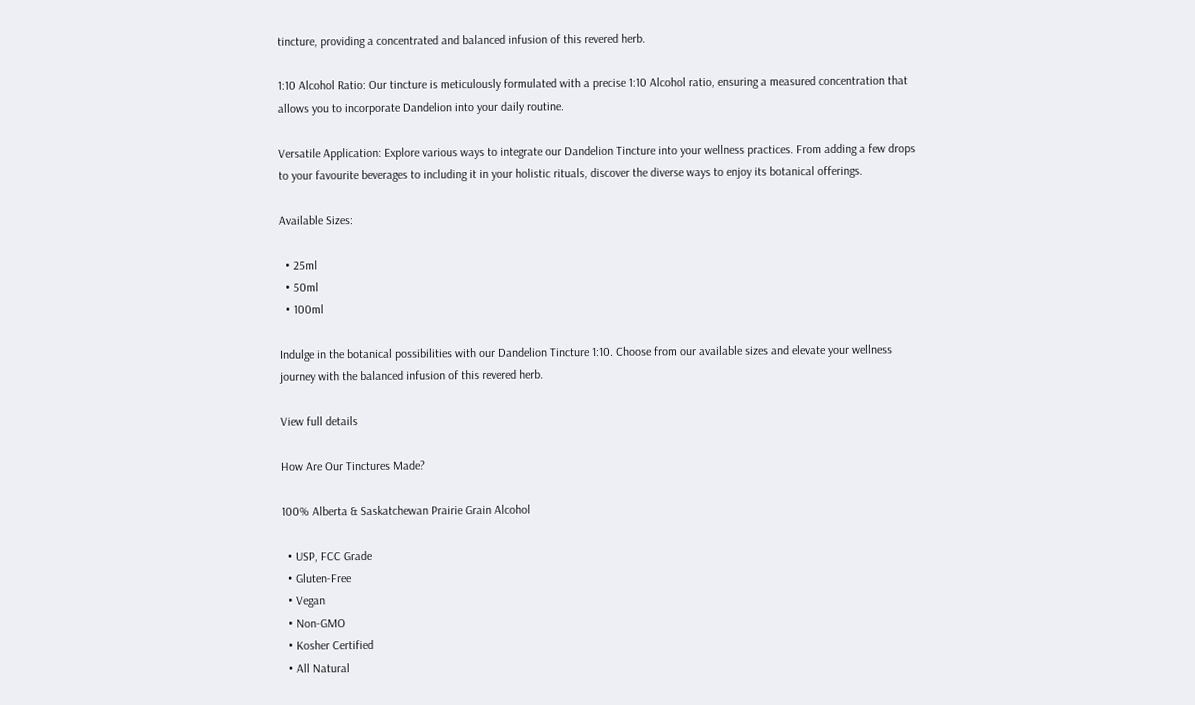tincture, providing a concentrated and balanced infusion of this revered herb.

1:10 Alcohol Ratio: Our tincture is meticulously formulated with a precise 1:10 Alcohol ratio, ensuring a measured concentration that allows you to incorporate Dandelion into your daily routine.

Versatile Application: Explore various ways to integrate our Dandelion Tincture into your wellness practices. From adding a few drops to your favourite beverages to including it in your holistic rituals, discover the diverse ways to enjoy its botanical offerings.

Available Sizes:

  • 25ml
  • 50ml
  • 100ml

Indulge in the botanical possibilities with our Dandelion Tincture 1:10. Choose from our available sizes and elevate your wellness journey with the balanced infusion of this revered herb.

View full details

How Are Our Tinctures Made?

100% Alberta & Saskatchewan Prairie Grain Alcohol

  • USP, FCC Grade
  • Gluten-Free
  • Vegan
  • Non-GMO
  • Kosher Certified
  • All Natural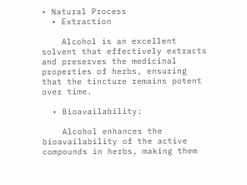• Natural Process
  • Extraction

    Alcohol is an excellent solvent that effectively extracts and preserves the medicinal properties of herbs, ensuring that the tincture remains potent over time.

  • Bioavailability:

    Alcohol enhances the bioavailability of the active compounds in herbs, making them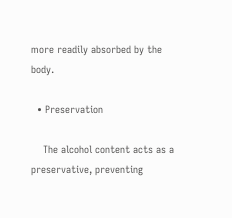more readily absorbed by the body.

  • Preservation

    The alcohol content acts as a preservative, preventing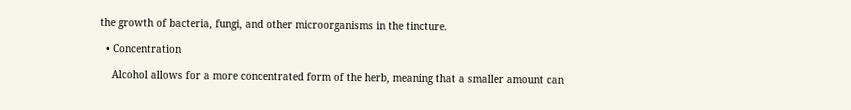the growth of bacteria, fungi, and other microorganisms in the tincture.

  • Concentration

    Alcohol allows for a more concentrated form of the herb, meaning that a smaller amount can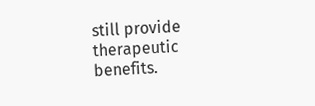still provide therapeutic benefits.